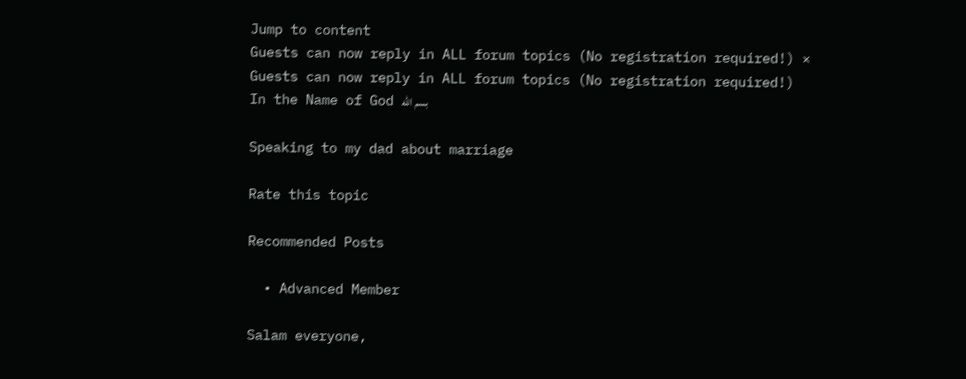Jump to content
Guests can now reply in ALL forum topics (No registration required!) ×
Guests can now reply in ALL forum topics (No registration required!)
In the Name of God بسم الله

Speaking to my dad about marriage

Rate this topic

Recommended Posts

  • Advanced Member

Salam everyone,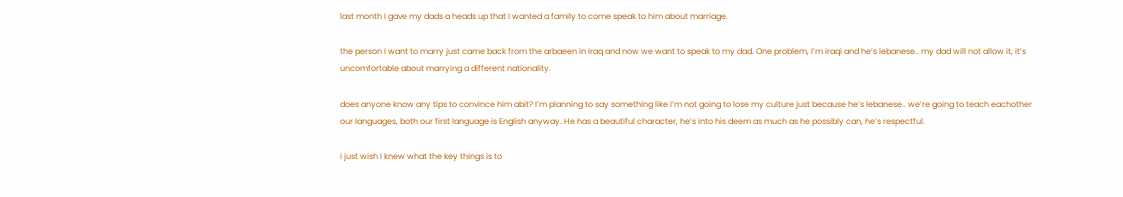last month I gave my dads a heads up that I wanted a family to come speak to him about marriage.

the person I want to marry just came back from the arbaeen in Iraq and now we want to speak to my dad. One problem, I’m iraqi and he’s lebanese.. my dad will not allow it, it’s uncomfortable about marrying a different nationality.

does anyone know any tips to convince him abit? I’m planning to say something like I’m not going to lose my culture just because he’s lebanese.. we’re going to teach eachother our languages, both our first language is English anyway. He has a beautiful character, he’s into his deem as much as he possibly can, he’s respectful.

i just wish I knew what the key things is to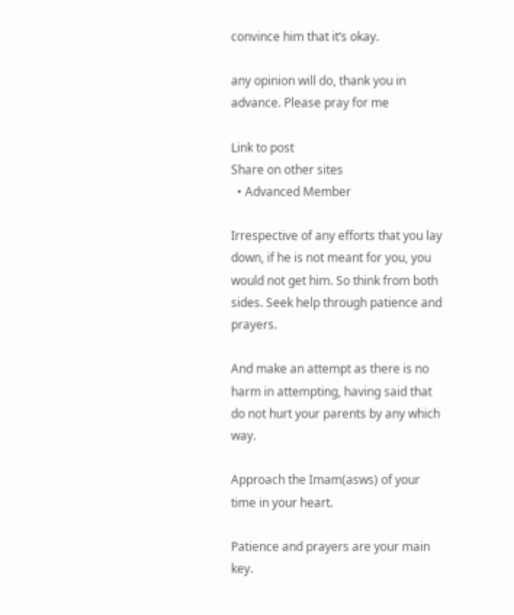convince him that it’s okay.

any opinion will do, thank you in advance. Please pray for me

Link to post
Share on other sites
  • Advanced Member

Irrespective of any efforts that you lay down, if he is not meant for you, you would not get him. So think from both sides. Seek help through patience and prayers.

And make an attempt as there is no harm in attempting, having said that do not hurt your parents by any which way.

Approach the Imam(asws) of your time in your heart.

Patience and prayers are your main key.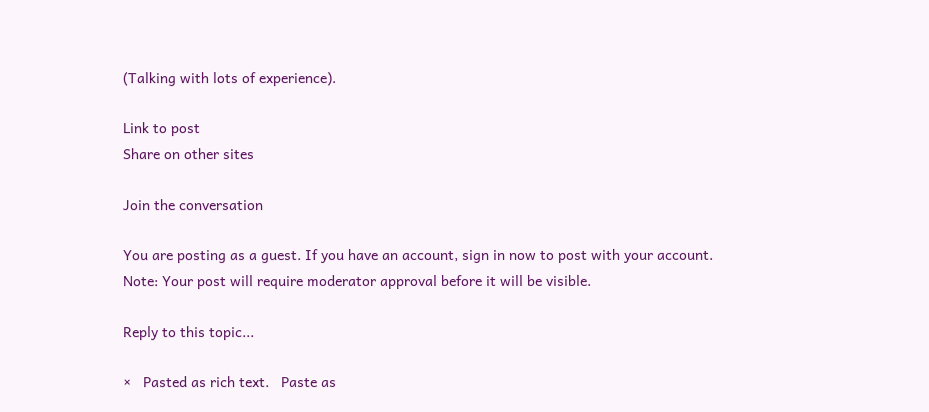(Talking with lots of experience).

Link to post
Share on other sites

Join the conversation

You are posting as a guest. If you have an account, sign in now to post with your account.
Note: Your post will require moderator approval before it will be visible.

Reply to this topic...

×   Pasted as rich text.   Paste as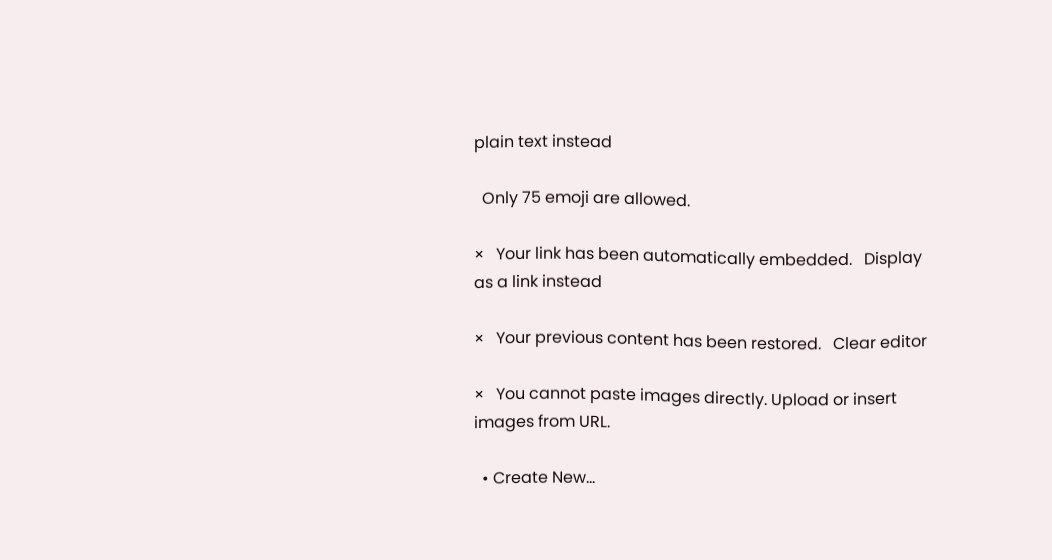plain text instead

  Only 75 emoji are allowed.

×   Your link has been automatically embedded.   Display as a link instead

×   Your previous content has been restored.   Clear editor

×   You cannot paste images directly. Upload or insert images from URL.

  • Create New...